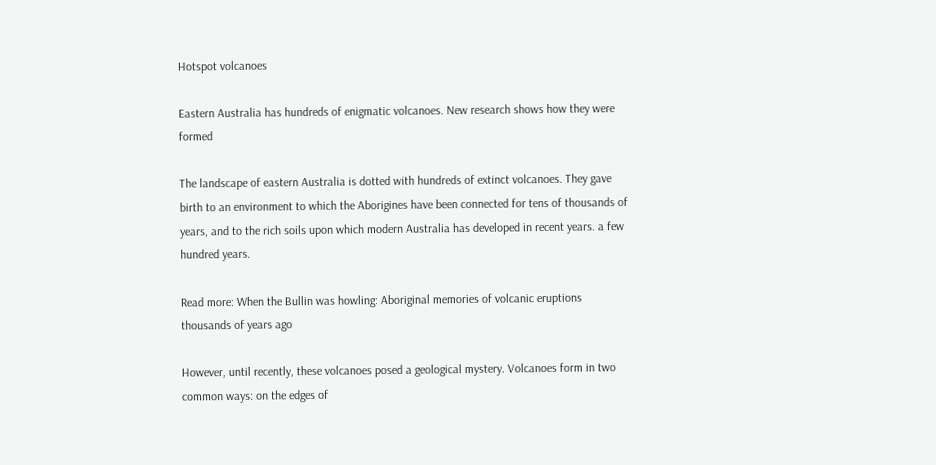Hotspot volcanoes

Eastern Australia has hundreds of enigmatic volcanoes. New research shows how they were formed

The landscape of eastern Australia is dotted with hundreds of extinct volcanoes. They gave birth to an environment to which the Aborigines have been connected for tens of thousands of years, and to the rich soils upon which modern Australia has developed in recent years. a few hundred years.

Read more: When the Bullin was howling: Aboriginal memories of volcanic eruptions thousands of years ago

However, until recently, these volcanoes posed a geological mystery. Volcanoes form in two common ways: on the edges of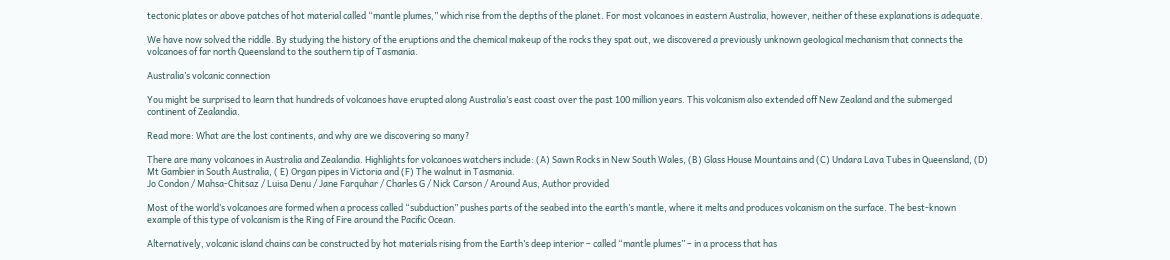tectonic plates or above patches of hot material called “mantle plumes,” which rise from the depths of the planet. For most volcanoes in eastern Australia, however, neither of these explanations is adequate.

We have now solved the riddle. By studying the history of the eruptions and the chemical makeup of the rocks they spat out, we discovered a previously unknown geological mechanism that connects the volcanoes of far north Queensland to the southern tip of Tasmania.

Australia’s volcanic connection

You might be surprised to learn that hundreds of volcanoes have erupted along Australia’s east coast over the past 100 million years. This volcanism also extended off New Zealand and the submerged continent of Zealandia.

Read more: What are the lost continents, and why are we discovering so many?

There are many volcanoes in Australia and Zealandia. Highlights for volcanoes watchers include: (A) Sawn Rocks in New South Wales, (B) Glass House Mountains and (C) Undara Lava Tubes in Queensland, (D) Mt Gambier in South Australia, ( E) Organ pipes in Victoria and (F) The walnut in Tasmania.
Jo Condon / Mahsa-Chitsaz / Luisa Denu / Jane Farquhar / Charles G / Nick Carson / Around Aus, Author provided

Most of the world’s volcanoes are formed when a process called “subduction” pushes parts of the seabed into the earth’s mantle, where it melts and produces volcanism on the surface. The best-known example of this type of volcanism is the Ring of Fire around the Pacific Ocean.

Alternatively, volcanic island chains can be constructed by hot materials rising from the Earth’s deep interior – called “mantle plumes” – in a process that has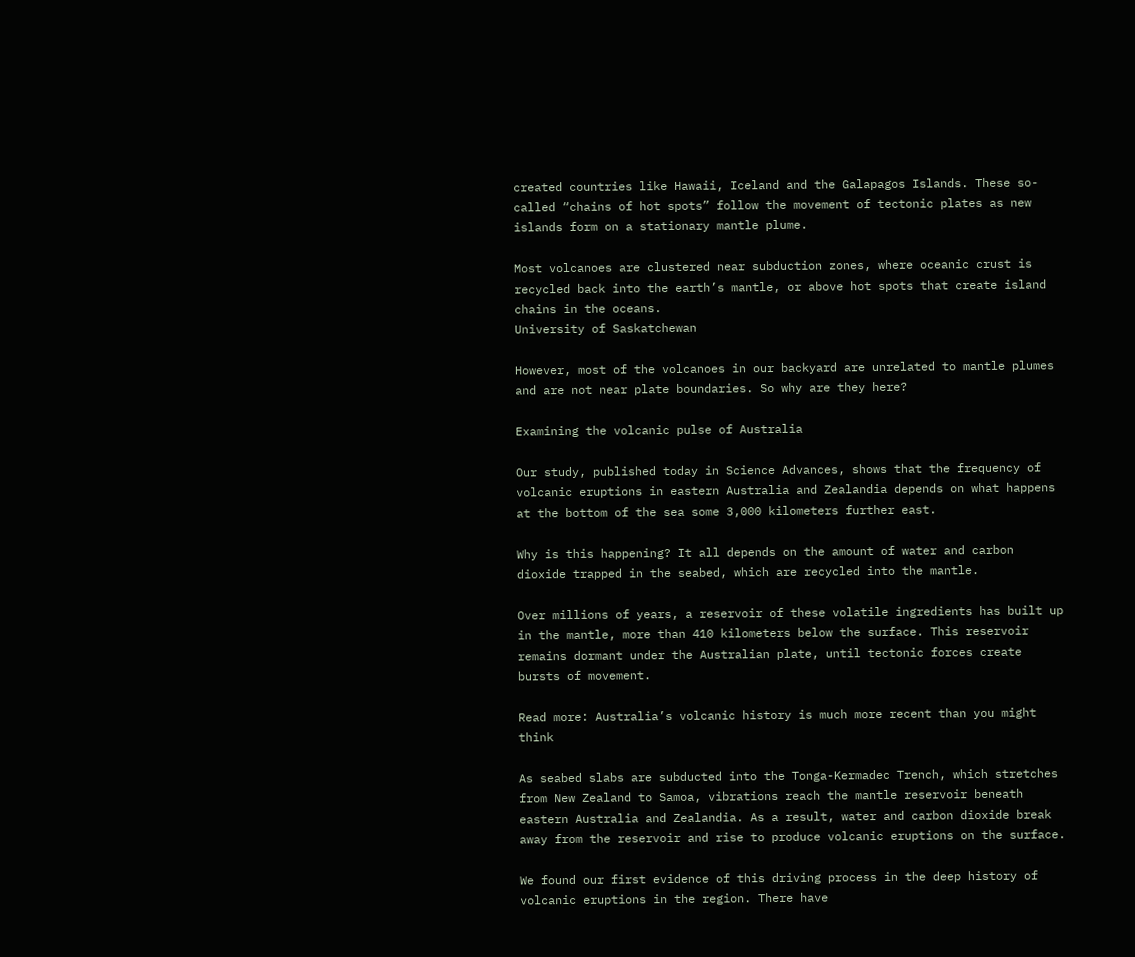created countries like Hawaii, Iceland and the Galapagos Islands. These so-called “chains of hot spots” follow the movement of tectonic plates as new islands form on a stationary mantle plume.

Most volcanoes are clustered near subduction zones, where oceanic crust is recycled back into the earth’s mantle, or above hot spots that create island chains in the oceans.
University of Saskatchewan

However, most of the volcanoes in our backyard are unrelated to mantle plumes and are not near plate boundaries. So why are they here?

Examining the volcanic pulse of Australia

Our study, published today in Science Advances, shows that the frequency of volcanic eruptions in eastern Australia and Zealandia depends on what happens at the bottom of the sea some 3,000 kilometers further east.

Why is this happening? It all depends on the amount of water and carbon dioxide trapped in the seabed, which are recycled into the mantle.

Over millions of years, a reservoir of these volatile ingredients has built up in the mantle, more than 410 kilometers below the surface. This reservoir remains dormant under the Australian plate, until tectonic forces create bursts of movement.

Read more: Australia’s volcanic history is much more recent than you might think

As seabed slabs are subducted into the Tonga-Kermadec Trench, which stretches from New Zealand to Samoa, vibrations reach the mantle reservoir beneath eastern Australia and Zealandia. As a result, water and carbon dioxide break away from the reservoir and rise to produce volcanic eruptions on the surface.

We found our first evidence of this driving process in the deep history of volcanic eruptions in the region. There have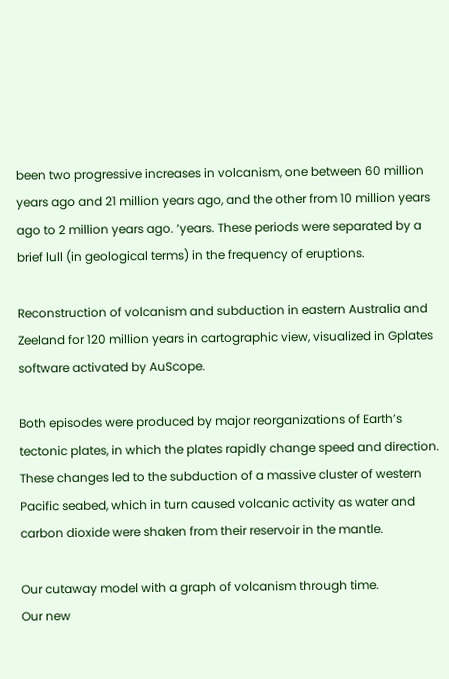been two progressive increases in volcanism, one between 60 million years ago and 21 million years ago, and the other from 10 million years ago to 2 million years ago. ‘years. These periods were separated by a brief lull (in geological terms) in the frequency of eruptions.

Reconstruction of volcanism and subduction in eastern Australia and Zeeland for 120 million years in cartographic view, visualized in Gplates software activated by AuScope.

Both episodes were produced by major reorganizations of Earth’s tectonic plates, in which the plates rapidly change speed and direction. These changes led to the subduction of a massive cluster of western Pacific seabed, which in turn caused volcanic activity as water and carbon dioxide were shaken from their reservoir in the mantle.

Our cutaway model with a graph of volcanism through time.
Our new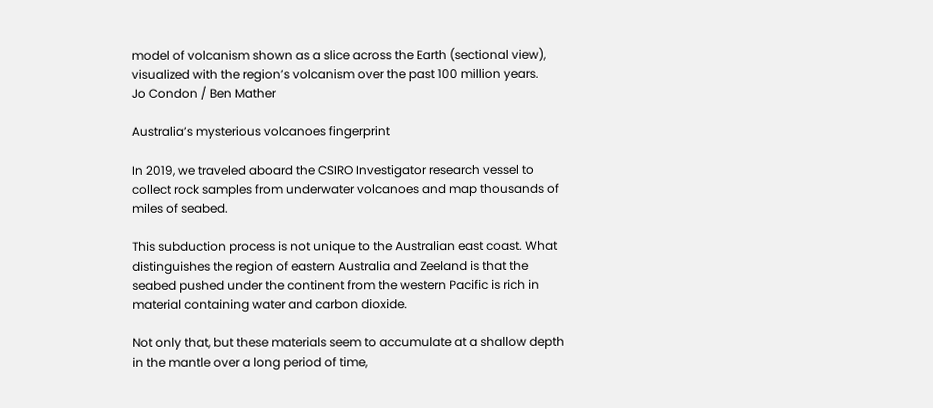model of volcanism shown as a slice across the Earth (sectional view), visualized with the region’s volcanism over the past 100 million years.
Jo Condon / Ben Mather

Australia’s mysterious volcanoes fingerprint

In 2019, we traveled aboard the CSIRO Investigator research vessel to collect rock samples from underwater volcanoes and map thousands of miles of seabed.

This subduction process is not unique to the Australian east coast. What distinguishes the region of eastern Australia and Zeeland is that the seabed pushed under the continent from the western Pacific is rich in material containing water and carbon dioxide.

Not only that, but these materials seem to accumulate at a shallow depth in the mantle over a long period of time,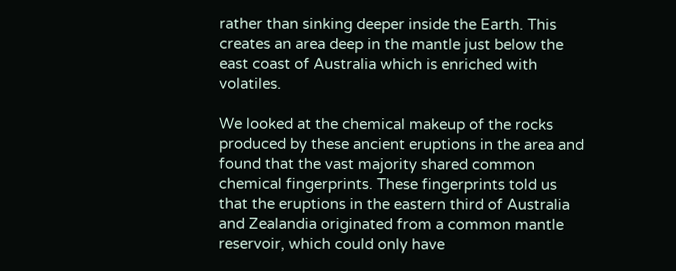rather than sinking deeper inside the Earth. This creates an area deep in the mantle just below the east coast of Australia which is enriched with volatiles.

We looked at the chemical makeup of the rocks produced by these ancient eruptions in the area and found that the vast majority shared common chemical fingerprints. These fingerprints told us that the eruptions in the eastern third of Australia and Zealandia originated from a common mantle reservoir, which could only have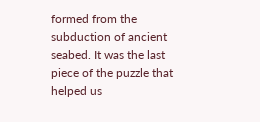formed from the subduction of ancient seabed. It was the last piece of the puzzle that helped us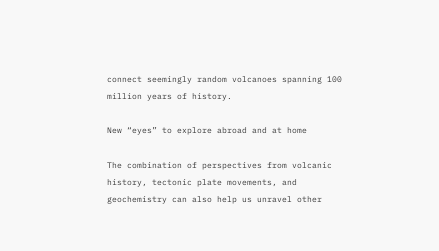connect seemingly random volcanoes spanning 100 million years of history.

New “eyes” to explore abroad and at home

The combination of perspectives from volcanic history, tectonic plate movements, and geochemistry can also help us unravel other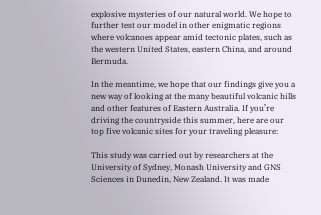explosive mysteries of our natural world. We hope to further test our model in other enigmatic regions where volcanoes appear amid tectonic plates, such as the western United States, eastern China, and around Bermuda.

In the meantime, we hope that our findings give you a new way of looking at the many beautiful volcanic hills and other features of Eastern Australia. If you’re driving the countryside this summer, here are our top five volcanic sites for your traveling pleasure:

This study was carried out by researchers at the University of Sydney, Monash University and GNS Sciences in Dunedin, New Zealand. It was made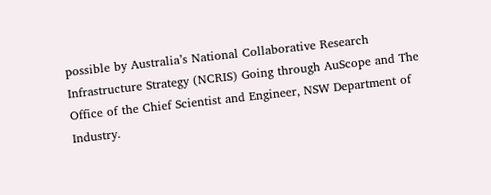possible by Australia’s National Collaborative Research Infrastructure Strategy (NCRIS) Going through AuScope and The Office of the Chief Scientist and Engineer, NSW Department of Industry.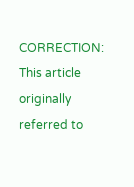CORRECTION: This article originally referred to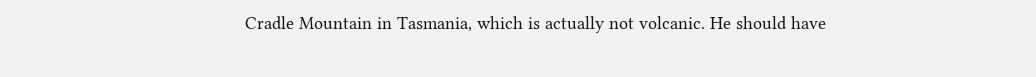Cradle Mountain in Tasmania, which is actually not volcanic. He should have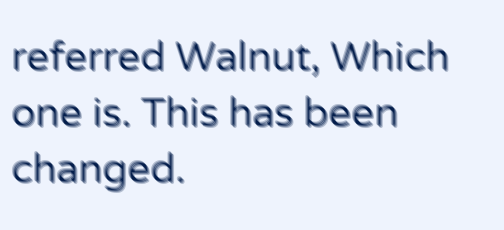referred Walnut, Which one is. This has been changed.